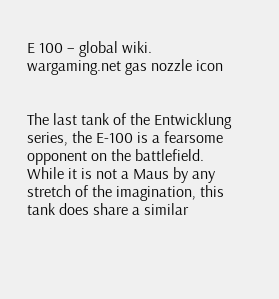E 100 – global wiki. wargaming.net gas nozzle icon


The last tank of the Entwicklung series, the E-100 is a fearsome opponent on the battlefield. While it is not a Maus by any stretch of the imagination, this tank does share a similar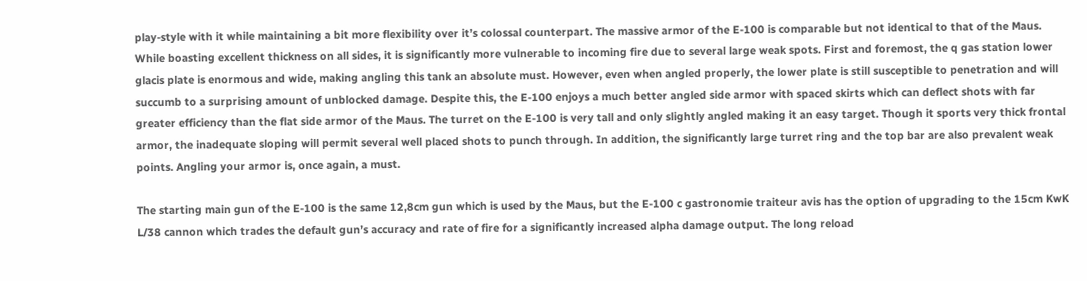play-style with it while maintaining a bit more flexibility over it’s colossal counterpart. The massive armor of the E-100 is comparable but not identical to that of the Maus. While boasting excellent thickness on all sides, it is significantly more vulnerable to incoming fire due to several large weak spots. First and foremost, the q gas station lower glacis plate is enormous and wide, making angling this tank an absolute must. However, even when angled properly, the lower plate is still susceptible to penetration and will succumb to a surprising amount of unblocked damage. Despite this, the E-100 enjoys a much better angled side armor with spaced skirts which can deflect shots with far greater efficiency than the flat side armor of the Maus. The turret on the E-100 is very tall and only slightly angled making it an easy target. Though it sports very thick frontal armor, the inadequate sloping will permit several well placed shots to punch through. In addition, the significantly large turret ring and the top bar are also prevalent weak points. Angling your armor is, once again, a must.

The starting main gun of the E-100 is the same 12,8cm gun which is used by the Maus, but the E-100 c gastronomie traiteur avis has the option of upgrading to the 15cm KwK L/38 cannon which trades the default gun’s accuracy and rate of fire for a significantly increased alpha damage output. The long reload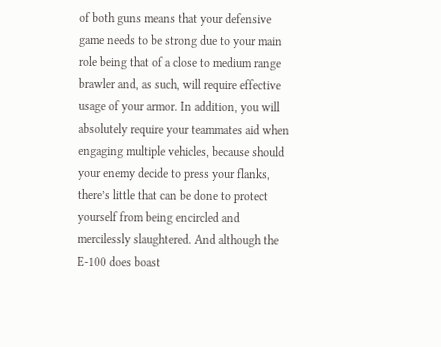of both guns means that your defensive game needs to be strong due to your main role being that of a close to medium range brawler and, as such, will require effective usage of your armor. In addition, you will absolutely require your teammates aid when engaging multiple vehicles, because should your enemy decide to press your flanks, there’s little that can be done to protect yourself from being encircled and mercilessly slaughtered. And although the E-100 does boast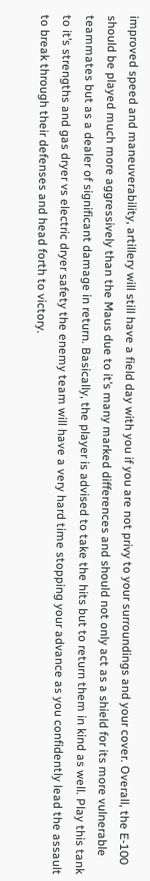improved speed and maneuverability, artillery will still have a field day with you if you are not privy to your surroundings and your cover. Overall, the E-100 should be played much more aggressively than the Maus due to it’s many marked differences and should not only act as a shield for its more vulnerable teammates but as a dealer of significant damage in return. Basically, the player is advised to take the hits but to return them in kind as well. Play this tank to it’s strengths and gas dryer vs electric dryer safety the enemy team will have a very hard time stopping your advance as you confidently lead the assault to break through their defenses and head forth to victory.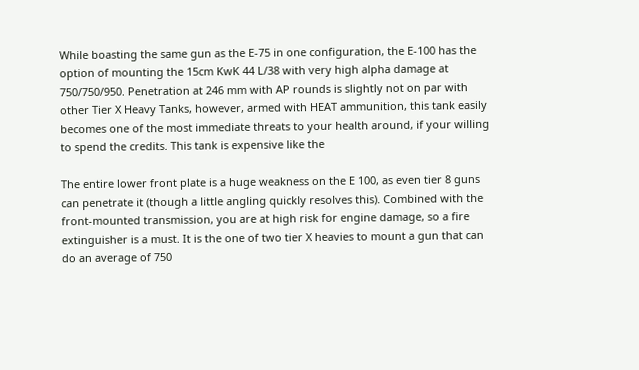While boasting the same gun as the E-75 in one configuration, the E-100 has the option of mounting the 15cm KwK 44 L/38 with very high alpha damage at 750/750/950. Penetration at 246 mm with AP rounds is slightly not on par with other Tier X Heavy Tanks, however, armed with HEAT ammunition, this tank easily becomes one of the most immediate threats to your health around, if your willing to spend the credits. This tank is expensive like the

The entire lower front plate is a huge weakness on the E 100, as even tier 8 guns can penetrate it (though a little angling quickly resolves this). Combined with the front-mounted transmission, you are at high risk for engine damage, so a fire extinguisher is a must. It is the one of two tier X heavies to mount a gun that can do an average of 750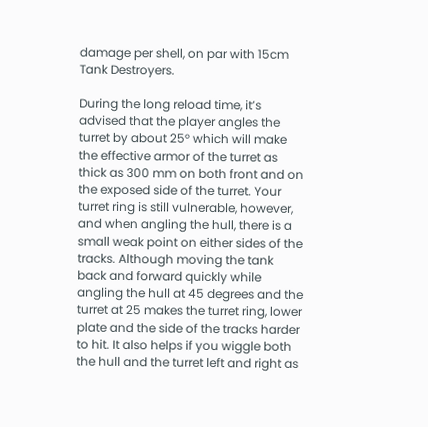damage per shell, on par with 15cm Tank Destroyers.

During the long reload time, it’s advised that the player angles the turret by about 25° which will make the effective armor of the turret as thick as 300 mm on both front and on the exposed side of the turret. Your turret ring is still vulnerable, however, and when angling the hull, there is a small weak point on either sides of the tracks. Although moving the tank back and forward quickly while angling the hull at 45 degrees and the turret at 25 makes the turret ring, lower plate and the side of the tracks harder to hit. It also helps if you wiggle both the hull and the turret left and right as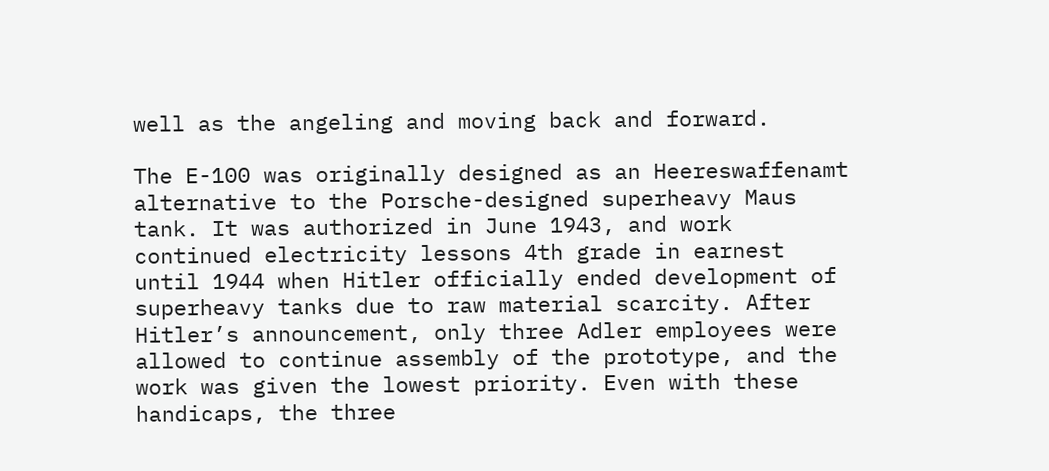well as the angeling and moving back and forward.

The E-100 was originally designed as an Heereswaffenamt alternative to the Porsche-designed superheavy Maus tank. It was authorized in June 1943, and work continued electricity lessons 4th grade in earnest until 1944 when Hitler officially ended development of superheavy tanks due to raw material scarcity. After Hitler’s announcement, only three Adler employees were allowed to continue assembly of the prototype, and the work was given the lowest priority. Even with these handicaps, the three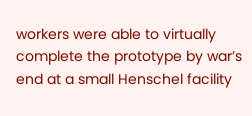workers were able to virtually complete the prototype by war’s end at a small Henschel facility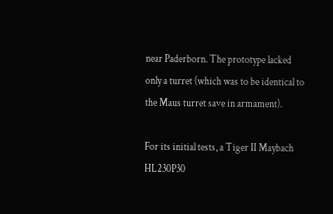near Paderborn. The prototype lacked only a turret (which was to be identical to the Maus turret save in armament).

For its initial tests, a Tiger II Maybach HL230P30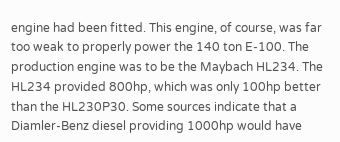engine had been fitted. This engine, of course, was far too weak to properly power the 140 ton E-100. The production engine was to be the Maybach HL234. The HL234 provided 800hp, which was only 100hp better than the HL230P30. Some sources indicate that a Diamler-Benz diesel providing 1000hp would have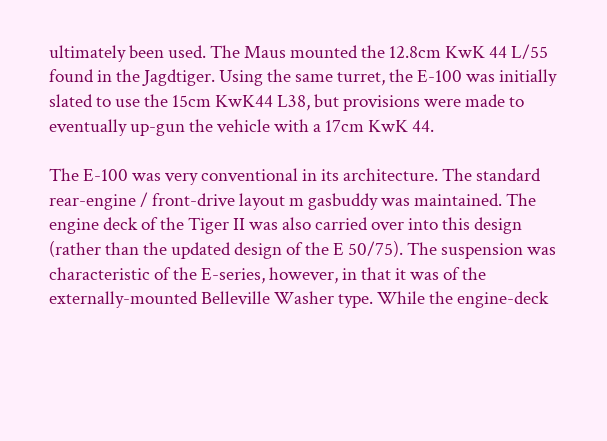ultimately been used. The Maus mounted the 12.8cm KwK 44 L/55 found in the Jagdtiger. Using the same turret, the E-100 was initially slated to use the 15cm KwK44 L38, but provisions were made to eventually up-gun the vehicle with a 17cm KwK 44.

The E-100 was very conventional in its architecture. The standard rear-engine / front-drive layout m gasbuddy was maintained. The engine deck of the Tiger II was also carried over into this design (rather than the updated design of the E 50/75). The suspension was characteristic of the E-series, however, in that it was of the externally-mounted Belleville Washer type. While the engine-deck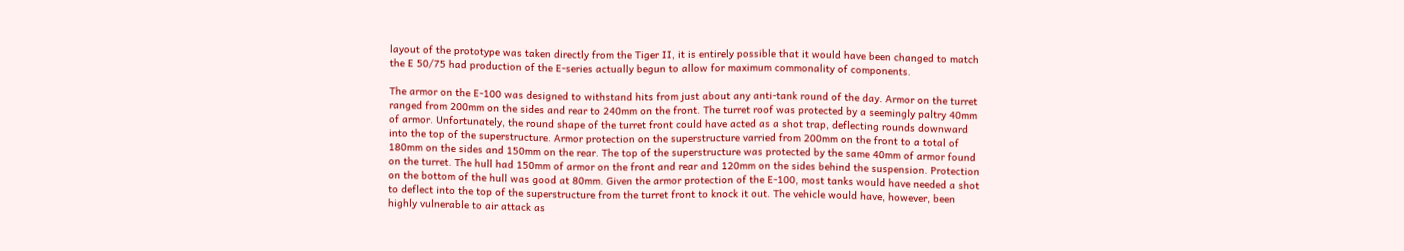layout of the prototype was taken directly from the Tiger II, it is entirely possible that it would have been changed to match the E 50/75 had production of the E-series actually begun to allow for maximum commonality of components.

The armor on the E-100 was designed to withstand hits from just about any anti-tank round of the day. Armor on the turret ranged from 200mm on the sides and rear to 240mm on the front. The turret roof was protected by a seemingly paltry 40mm of armor. Unfortunately, the round shape of the turret front could have acted as a shot trap, deflecting rounds downward into the top of the superstructure. Armor protection on the superstructure varried from 200mm on the front to a total of 180mm on the sides and 150mm on the rear. The top of the superstructure was protected by the same 40mm of armor found on the turret. The hull had 150mm of armor on the front and rear and 120mm on the sides behind the suspension. Protection on the bottom of the hull was good at 80mm. Given the armor protection of the E-100, most tanks would have needed a shot to deflect into the top of the superstructure from the turret front to knock it out. The vehicle would have, however, been highly vulnerable to air attack as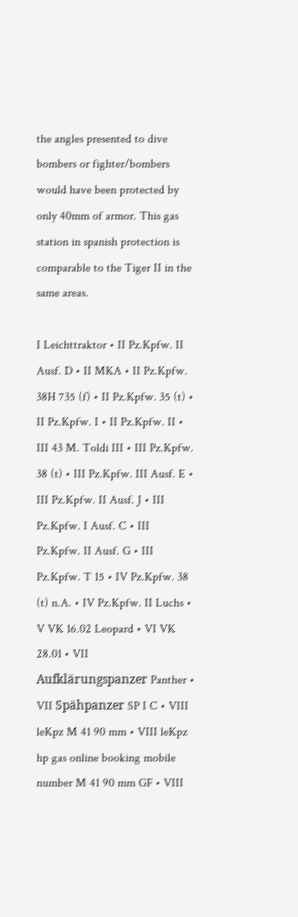the angles presented to dive bombers or fighter/bombers would have been protected by only 40mm of armor. This gas station in spanish protection is comparable to the Tiger II in the same areas.

I Leichttraktor • II Pz.Kpfw. II Ausf. D • II MKA • II Pz.Kpfw. 38H 735 (f) • II Pz.Kpfw. 35 (t) • II Pz.Kpfw. I • II Pz.Kpfw. II • III 43 M. Toldi III • III Pz.Kpfw. 38 (t) • III Pz.Kpfw. III Ausf. E • III Pz.Kpfw. II Ausf. J • III Pz.Kpfw. I Ausf. C • III Pz.Kpfw. II Ausf. G • III Pz.Kpfw. T 15 • IV Pz.Kpfw. 38 (t) n.A. • IV Pz.Kpfw. II Luchs • V VK 16.02 Leopard • VI VK 28.01 • VII Aufklärungspanzer Panther • VII Spähpanzer SP I C • VIII leKpz M 41 90 mm • VIII leKpz hp gas online booking mobile number M 41 90 mm GF • VIII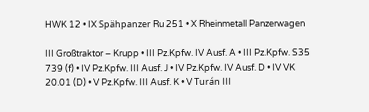HWK 12 • IX Spähpanzer Ru 251 • X Rheinmetall Panzerwagen

III Großtraktor – Krupp • III Pz.Kpfw. IV Ausf. A • III Pz.Kpfw. S35 739 (f) • IV Pz.Kpfw. III Ausf. J • IV Pz.Kpfw. IV Ausf. D • IV VK 20.01 (D) • V Pz.Kpfw. III Ausf. K • V Turán III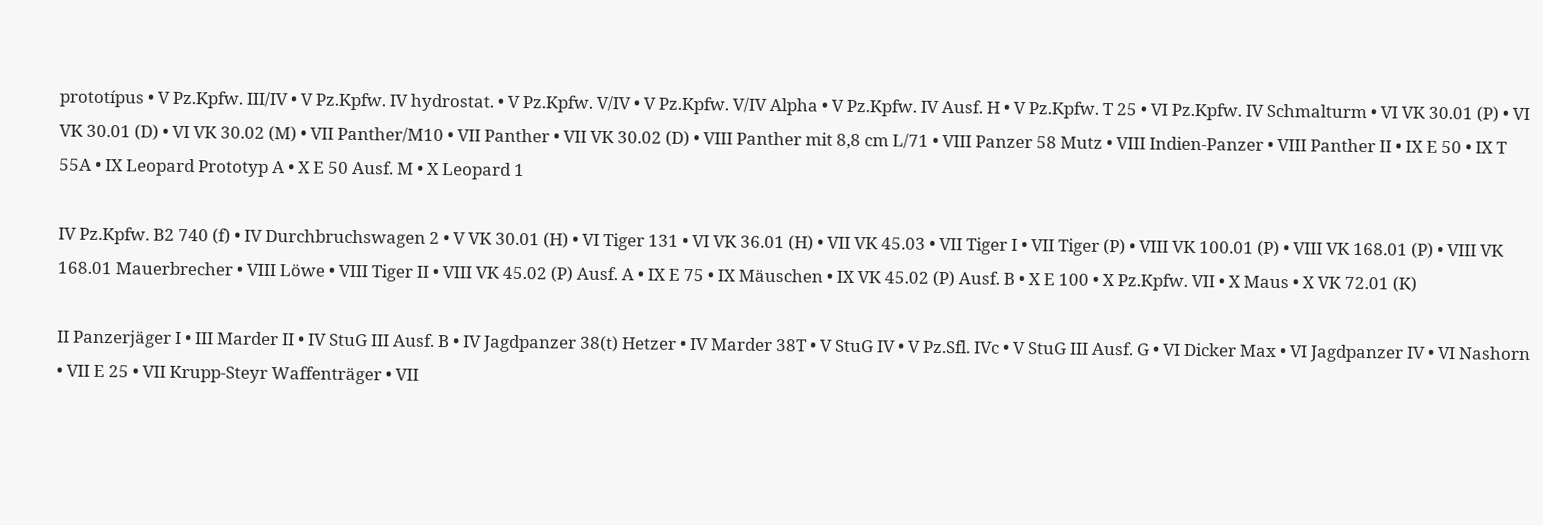prototípus • V Pz.Kpfw. III/IV • V Pz.Kpfw. IV hydrostat. • V Pz.Kpfw. V/IV • V Pz.Kpfw. V/IV Alpha • V Pz.Kpfw. IV Ausf. H • V Pz.Kpfw. T 25 • VI Pz.Kpfw. IV Schmalturm • VI VK 30.01 (P) • VI VK 30.01 (D) • VI VK 30.02 (M) • VII Panther/M10 • VII Panther • VII VK 30.02 (D) • VIII Panther mit 8,8 cm L/71 • VIII Panzer 58 Mutz • VIII Indien-Panzer • VIII Panther II • IX E 50 • IX T 55A • IX Leopard Prototyp A • X E 50 Ausf. M • X Leopard 1

IV Pz.Kpfw. B2 740 (f) • IV Durchbruchswagen 2 • V VK 30.01 (H) • VI Tiger 131 • VI VK 36.01 (H) • VII VK 45.03 • VII Tiger I • VII Tiger (P) • VIII VK 100.01 (P) • VIII VK 168.01 (P) • VIII VK 168.01 Mauerbrecher • VIII Löwe • VIII Tiger II • VIII VK 45.02 (P) Ausf. A • IX E 75 • IX Mäuschen • IX VK 45.02 (P) Ausf. B • X E 100 • X Pz.Kpfw. VII • X Maus • X VK 72.01 (K)

II Panzerjäger I • III Marder II • IV StuG III Ausf. B • IV Jagdpanzer 38(t) Hetzer • IV Marder 38T • V StuG IV • V Pz.Sfl. IVc • V StuG III Ausf. G • VI Dicker Max • VI Jagdpanzer IV • VI Nashorn • VII E 25 • VII Krupp-Steyr Waffenträger • VII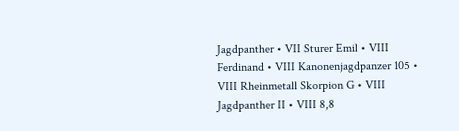Jagdpanther • VII Sturer Emil • VIII Ferdinand • VIII Kanonenjagdpanzer 105 • VIII Rheinmetall Skorpion G • VIII Jagdpanther II • VIII 8,8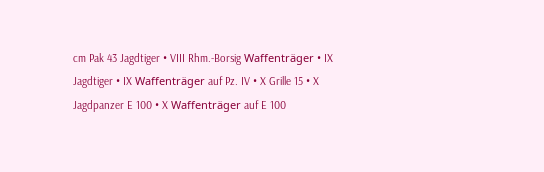cm Pak 43 Jagdtiger • VIII Rhm.-Borsig Waffenträger • IX Jagdtiger • IX Waffenträger auf Pz. IV • X Grille 15 • X Jagdpanzer E 100 • X Waffenträger auf E 100